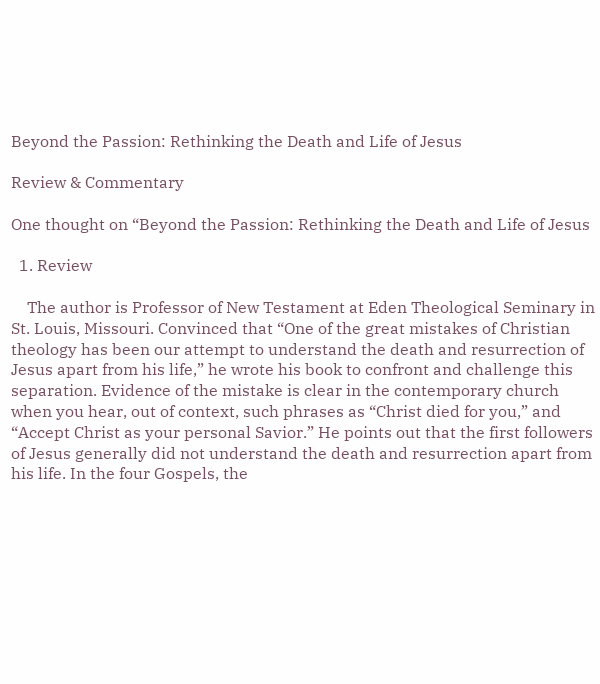Beyond the Passion: Rethinking the Death and Life of Jesus

Review & Commentary

One thought on “Beyond the Passion: Rethinking the Death and Life of Jesus

  1. Review

    The author is Professor of New Testament at Eden Theological Seminary in St. Louis, Missouri. Convinced that “One of the great mistakes of Christian theology has been our attempt to understand the death and resurrection of Jesus apart from his life,” he wrote his book to confront and challenge this separation. Evidence of the mistake is clear in the contemporary church when you hear, out of context, such phrases as “Christ died for you,” and “Accept Christ as your personal Savior.” He points out that the first followers of Jesus generally did not understand the death and resurrection apart from his life. In the four Gospels, the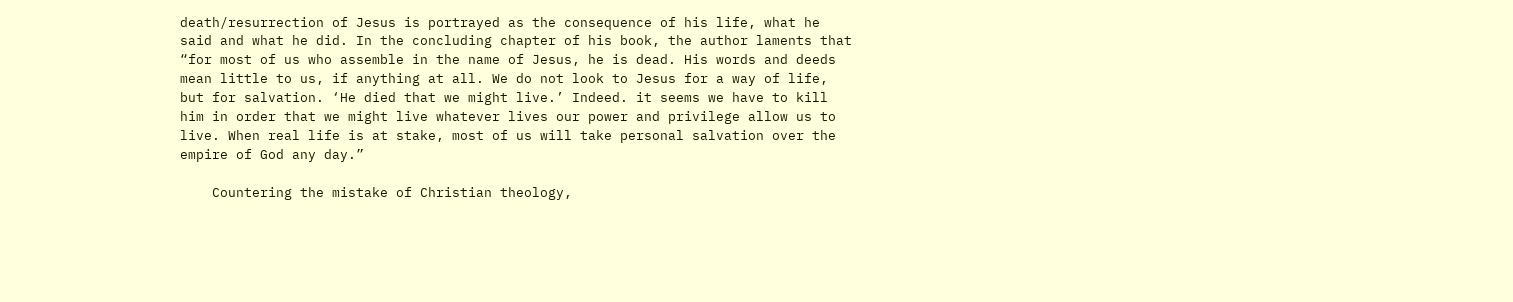death/resurrection of Jesus is portrayed as the consequence of his life, what he said and what he did. In the concluding chapter of his book, the author laments that “for most of us who assemble in the name of Jesus, he is dead. His words and deeds mean little to us, if anything at all. We do not look to Jesus for a way of life, but for salvation. ‘He died that we might live.’ Indeed. it seems we have to kill him in order that we might live whatever lives our power and privilege allow us to live. When real life is at stake, most of us will take personal salvation over the empire of God any day.”

    Countering the mistake of Christian theology,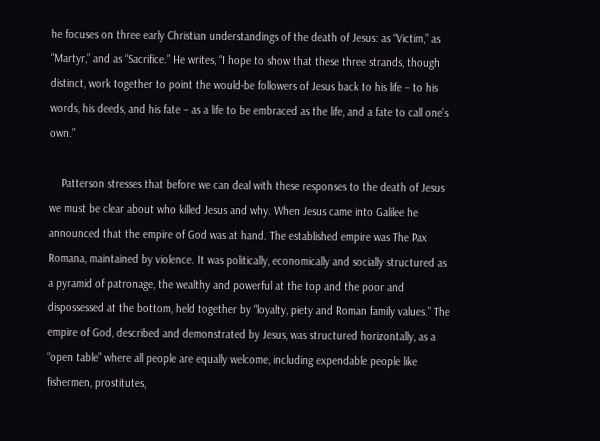he focuses on three early Christian understandings of the death of Jesus: as “Victim,” as “Martyr,” and as “Sacrifice.” He writes, “I hope to show that these three strands, though distinct, work together to point the would-be followers of Jesus back to his life – to his words, his deeds, and his fate – as a life to be embraced as the life, and a fate to call one’s own.”

    Patterson stresses that before we can deal with these responses to the death of Jesus we must be clear about who killed Jesus and why. When Jesus came into Galilee he announced that the empire of God was at hand. The established empire was The Pax Romana, maintained by violence. It was politically, economically and socially structured as a pyramid of patronage, the wealthy and powerful at the top and the poor and dispossessed at the bottom, held together by “loyalty, piety and Roman family values.” The empire of God, described and demonstrated by Jesus, was structured horizontally, as a “open table” where all people are equally welcome, including expendable people like fishermen, prostitutes,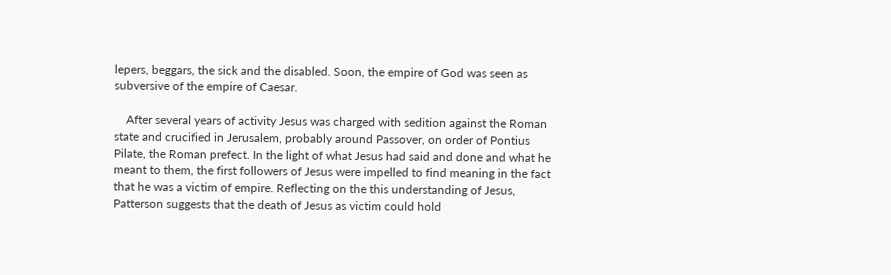lepers, beggars, the sick and the disabled. Soon, the empire of God was seen as subversive of the empire of Caesar.

    After several years of activity Jesus was charged with sedition against the Roman state and crucified in Jerusalem, probably around Passover, on order of Pontius Pilate, the Roman prefect. In the light of what Jesus had said and done and what he meant to them, the first followers of Jesus were impelled to find meaning in the fact that he was a victim of empire. Reflecting on the this understanding of Jesus, Patterson suggests that the death of Jesus as victim could hold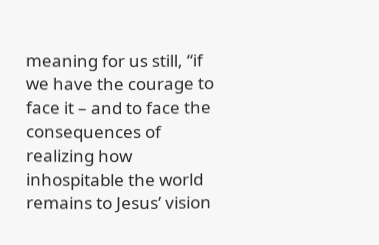meaning for us still, “if we have the courage to face it – and to face the consequences of realizing how inhospitable the world remains to Jesus’ vision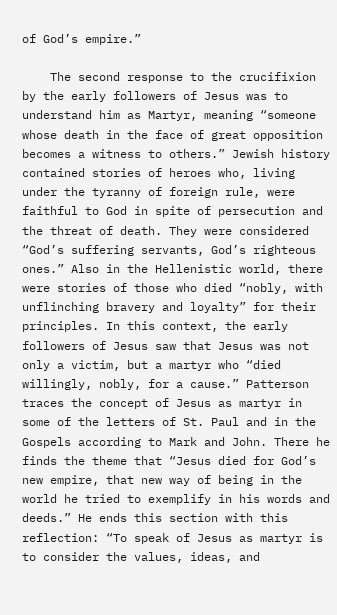of God’s empire.”

    The second response to the crucifixion by the early followers of Jesus was to understand him as Martyr, meaning “someone whose death in the face of great opposition becomes a witness to others.” Jewish history contained stories of heroes who, living under the tyranny of foreign rule, were faithful to God in spite of persecution and the threat of death. They were considered “God’s suffering servants, God’s righteous ones.” Also in the Hellenistic world, there were stories of those who died “nobly, with unflinching bravery and loyalty” for their principles. In this context, the early followers of Jesus saw that Jesus was not only a victim, but a martyr who “died willingly, nobly, for a cause.” Patterson traces the concept of Jesus as martyr in some of the letters of St. Paul and in the Gospels according to Mark and John. There he finds the theme that “Jesus died for God’s new empire, that new way of being in the world he tried to exemplify in his words and deeds.” He ends this section with this reflection: “To speak of Jesus as martyr is to consider the values, ideas, and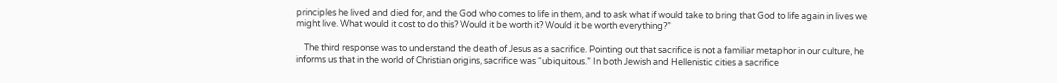principles he lived and died for, and the God who comes to life in them, and to ask what if would take to bring that God to life again in lives we might live. What would it cost to do this? Would it be worth it? Would it be worth everything?”

    The third response was to understand the death of Jesus as a sacrifice. Pointing out that sacrifice is not a familiar metaphor in our culture, he informs us that in the world of Christian origins, sacrifice was “ubiquitous.” In both Jewish and Hellenistic cities a sacrifice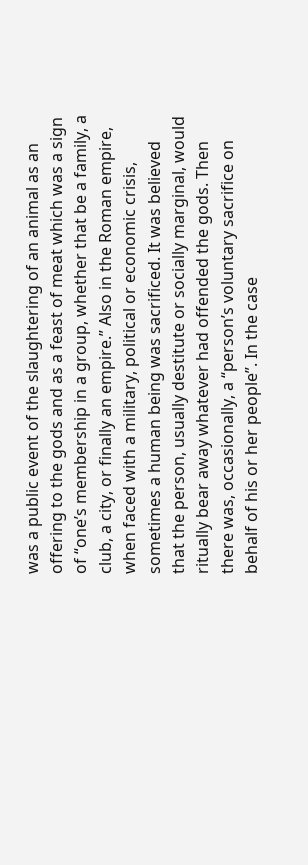was a public event of the slaughtering of an animal as an offering to the gods and as a feast of meat which was a sign of “one’s membership in a group, whether that be a family, a club, a city, or finally an empire.” Also in the Roman empire, when faced with a military, political or economic crisis, sometimes a human being was sacrificed. It was believed that the person, usually destitute or socially marginal, would ritually bear away whatever had offended the gods. Then there was, occasionally, a “person’s voluntary sacrifice on behalf of his or her people”. In the case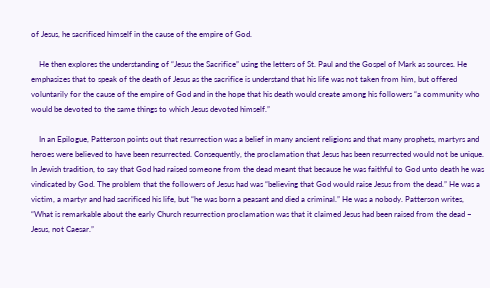of Jesus, he sacrificed himself in the cause of the empire of God.

    He then explores the understanding of “Jesus the Sacrifice” using the letters of St. Paul and the Gospel of Mark as sources. He emphasizes that to speak of the death of Jesus as the sacrifice is understand that his life was not taken from him, but offered voluntarily for the cause of the empire of God and in the hope that his death would create among his followers “a community who would be devoted to the same things to which Jesus devoted himself.”

    In an Epilogue, Patterson points out that resurrection was a belief in many ancient religions and that many prophets, martyrs and heroes were believed to have been resurrected. Consequently, the proclamation that Jesus has been resurrected would not be unique. In Jewish tradition, to say that God had raised someone from the dead meant that because he was faithful to God unto death he was vindicated by God. The problem that the followers of Jesus had was “believing that God would raise Jesus from the dead.” He was a victim, a martyr and had sacrificed his life, but “he was born a peasant and died a criminal.” He was a nobody. Patterson writes, “What is remarkable about the early Church resurrection proclamation was that it claimed Jesus had been raised from the dead – Jesus, not Caesar.”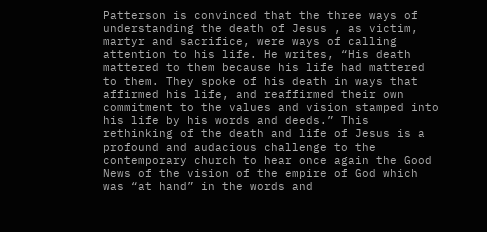Patterson is convinced that the three ways of understanding the death of Jesus , as victim, martyr and sacrifice, were ways of calling attention to his life. He writes, “His death mattered to them because his life had mattered to them. They spoke of his death in ways that affirmed his life, and reaffirmed their own commitment to the values and vision stamped into his life by his words and deeds.” This rethinking of the death and life of Jesus is a profound and audacious challenge to the contemporary church to hear once again the Good News of the vision of the empire of God which was “at hand” in the words and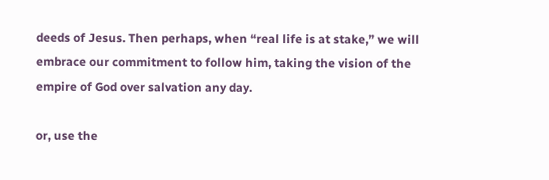deeds of Jesus. Then perhaps, when “real life is at stake,” we will embrace our commitment to follow him, taking the vision of the empire of God over salvation any day.

or, use the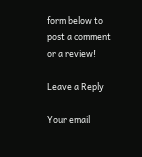form below to post a comment or a review!

Leave a Reply

Your email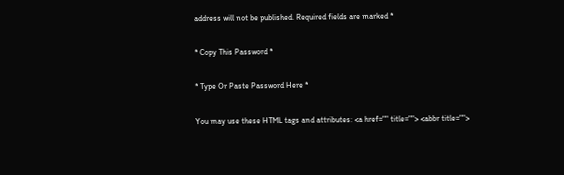address will not be published. Required fields are marked *

* Copy This Password *

* Type Or Paste Password Here *

You may use these HTML tags and attributes: <a href="" title=""> <abbr title="">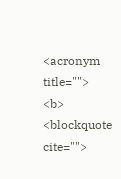<acronym title=""> <b> <blockquote cite="">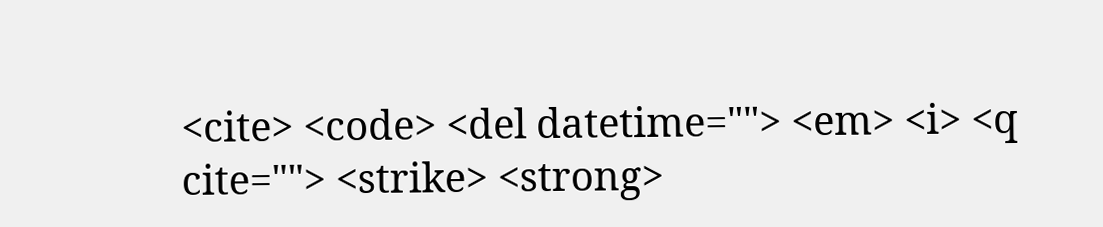<cite> <code> <del datetime=""> <em> <i> <q cite=""> <strike> <strong>